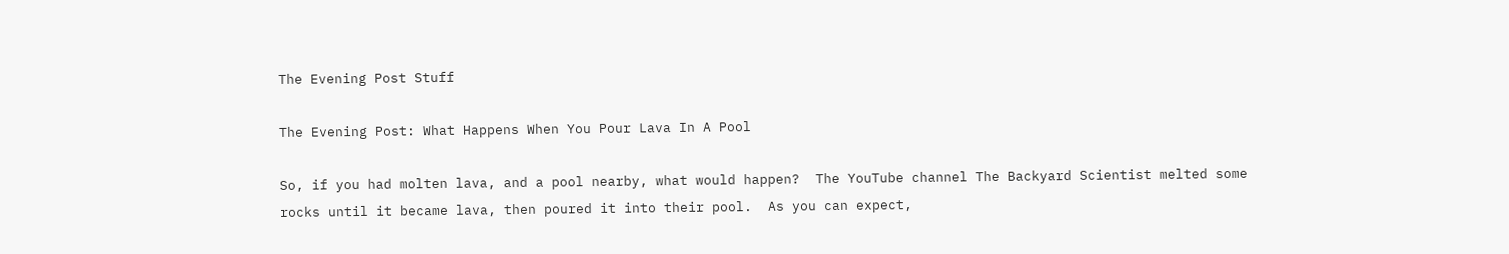The Evening Post Stuff

The Evening Post: What Happens When You Pour Lava In A Pool

So, if you had molten lava, and a pool nearby, what would happen?  The YouTube channel The Backyard Scientist melted some rocks until it became lava, then poured it into their pool.  As you can expect,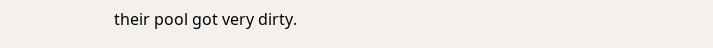their pool got very dirty.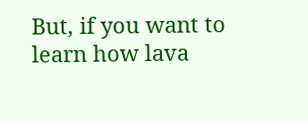But, if you want to learn how lava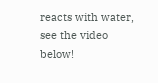reacts with water, see the video below!